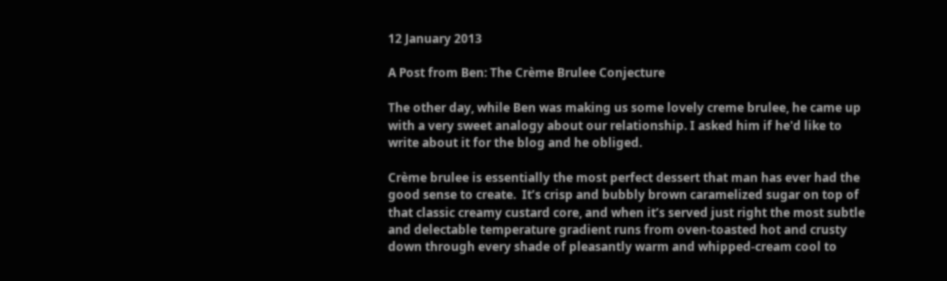12 January 2013

A Post from Ben: The Crème Brulee Conjecture

The other day, while Ben was making us some lovely creme brulee, he came up with a very sweet analogy about our relationship. I asked him if he'd like to write about it for the blog and he obliged.

Crème brulee is essentially the most perfect dessert that man has ever had the good sense to create.  It’s crisp and bubbly brown caramelized sugar on top of that classic creamy custard core, and when it’s served just right the most subtle and delectable temperature gradient runs from oven-toasted hot and crusty down through every shade of pleasantly warm and whipped-cream cool to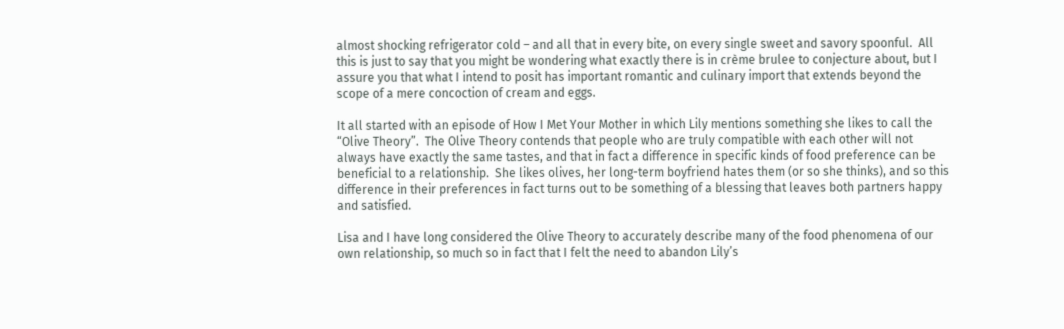almost shocking refrigerator cold – and all that in every bite, on every single sweet and savory spoonful.  All this is just to say that you might be wondering what exactly there is in crème brulee to conjecture about, but I assure you that what I intend to posit has important romantic and culinary import that extends beyond the scope of a mere concoction of cream and eggs.

It all started with an episode of How I Met Your Mother in which Lily mentions something she likes to call the “Olive Theory”.  The Olive Theory contends that people who are truly compatible with each other will not always have exactly the same tastes, and that in fact a difference in specific kinds of food preference can be beneficial to a relationship.  She likes olives, her long-term boyfriend hates them (or so she thinks), and so this difference in their preferences in fact turns out to be something of a blessing that leaves both partners happy and satisfied.

Lisa and I have long considered the Olive Theory to accurately describe many of the food phenomena of our own relationship, so much so in fact that I felt the need to abandon Lily’s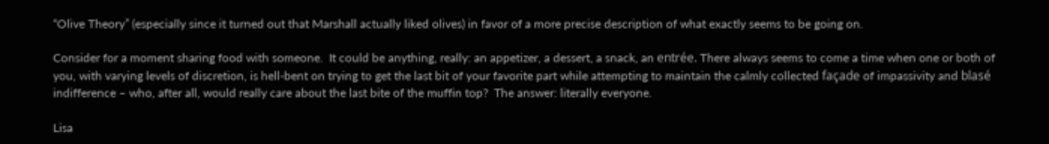“Olive Theory” (especially since it turned out that Marshall actually liked olives) in favor of a more precise description of what exactly seems to be going on.

Consider for a moment sharing food with someone.  It could be anything, really: an appetizer, a dessert, a snack, an entrée. There always seems to come a time when one or both of you, with varying levels of discretion, is hell-bent on trying to get the last bit of your favorite part while attempting to maintain the calmly collected façade of impassivity and blasé indifference – who, after all, would really care about the last bite of the muffin top?  The answer: literally everyone.

Lisa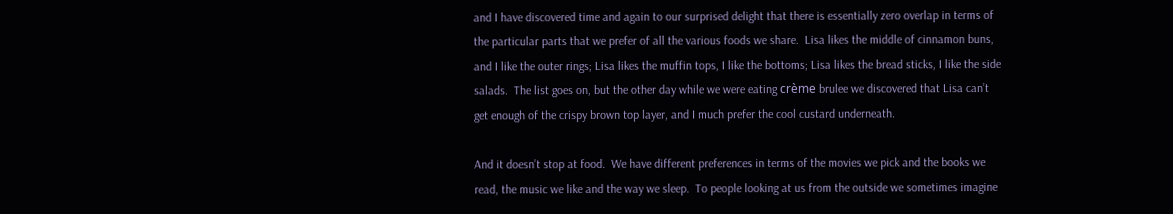and I have discovered time and again to our surprised delight that there is essentially zero overlap in terms of the particular parts that we prefer of all the various foods we share.  Lisa likes the middle of cinnamon buns, and I like the outer rings; Lisa likes the muffin tops, I like the bottoms; Lisa likes the bread sticks, I like the side salads.  The list goes on, but the other day while we were eating crème brulee we discovered that Lisa can’t get enough of the crispy brown top layer, and I much prefer the cool custard underneath.

And it doesn’t stop at food.  We have different preferences in terms of the movies we pick and the books we read, the music we like and the way we sleep.  To people looking at us from the outside we sometimes imagine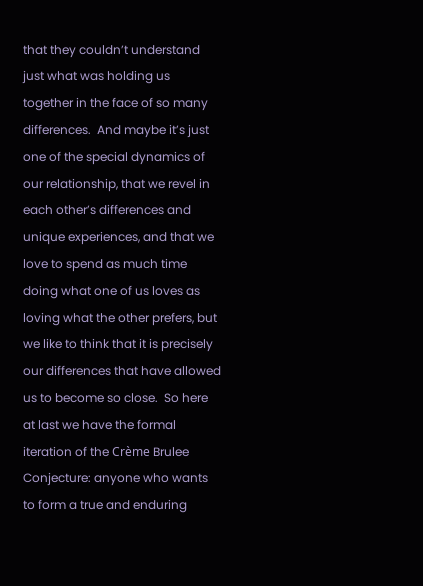that they couldn’t understand just what was holding us together in the face of so many differences.  And maybe it’s just one of the special dynamics of our relationship, that we revel in each other’s differences and unique experiences, and that we love to spend as much time doing what one of us loves as loving what the other prefers, but we like to think that it is precisely our differences that have allowed us to become so close.  So here at last we have the formal iteration of the Crème Brulee Conjecture: anyone who wants to form a true and enduring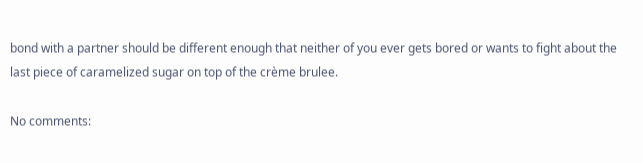bond with a partner should be different enough that neither of you ever gets bored or wants to fight about the last piece of caramelized sugar on top of the crème brulee.

No comments: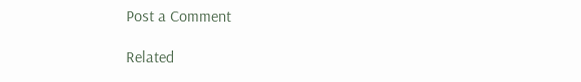Post a Comment

Related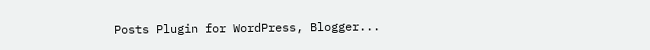Posts Plugin for WordPress, Blogger...